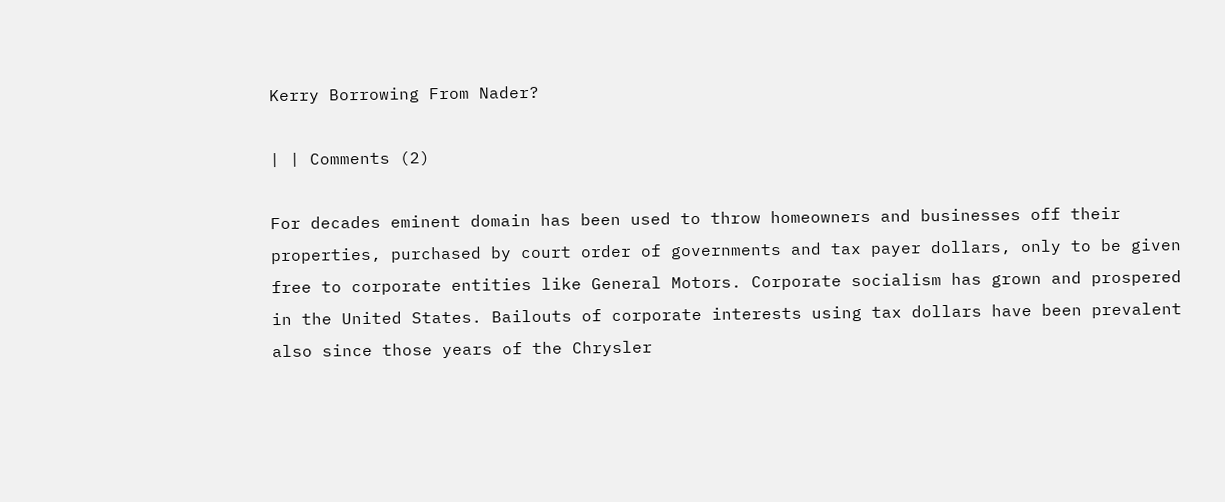Kerry Borrowing From Nader?

| | Comments (2)

For decades eminent domain has been used to throw homeowners and businesses off their properties, purchased by court order of governments and tax payer dollars, only to be given free to corporate entities like General Motors. Corporate socialism has grown and prospered in the United States. Bailouts of corporate interests using tax dollars have been prevalent also since those years of the Chrysler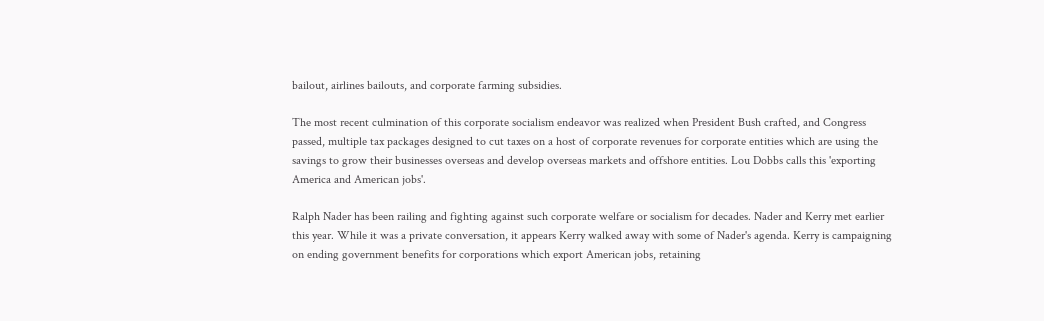bailout, airlines bailouts, and corporate farming subsidies.

The most recent culmination of this corporate socialism endeavor was realized when President Bush crafted, and Congress passed, multiple tax packages designed to cut taxes on a host of corporate revenues for corporate entities which are using the savings to grow their businesses overseas and develop overseas markets and offshore entities. Lou Dobbs calls this 'exporting America and American jobs'.

Ralph Nader has been railing and fighting against such corporate welfare or socialism for decades. Nader and Kerry met earlier this year. While it was a private conversation, it appears Kerry walked away with some of Nader's agenda. Kerry is campaigning on ending government benefits for corporations which export American jobs, retaining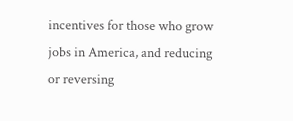incentives for those who grow jobs in America, and reducing or reversing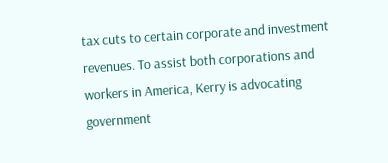tax cuts to certain corporate and investment revenues. To assist both corporations and workers in America, Kerry is advocating government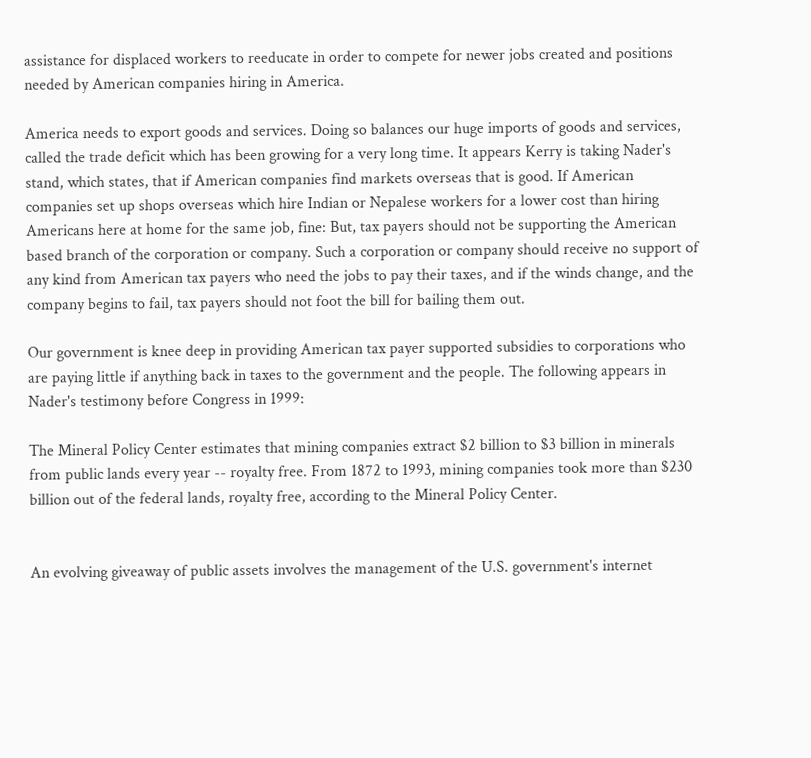assistance for displaced workers to reeducate in order to compete for newer jobs created and positions needed by American companies hiring in America.

America needs to export goods and services. Doing so balances our huge imports of goods and services, called the trade deficit which has been growing for a very long time. It appears Kerry is taking Nader's stand, which states, that if American companies find markets overseas that is good. If American companies set up shops overseas which hire Indian or Nepalese workers for a lower cost than hiring Americans here at home for the same job, fine: But, tax payers should not be supporting the American based branch of the corporation or company. Such a corporation or company should receive no support of any kind from American tax payers who need the jobs to pay their taxes, and if the winds change, and the company begins to fail, tax payers should not foot the bill for bailing them out.

Our government is knee deep in providing American tax payer supported subsidies to corporations who are paying little if anything back in taxes to the government and the people. The following appears in Nader's testimony before Congress in 1999:

The Mineral Policy Center estimates that mining companies extract $2 billion to $3 billion in minerals from public lands every year -- royalty free. From 1872 to 1993, mining companies took more than $230 billion out of the federal lands, royalty free, according to the Mineral Policy Center.


An evolving giveaway of public assets involves the management of the U.S. government's internet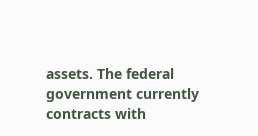assets. The federal government currently contracts with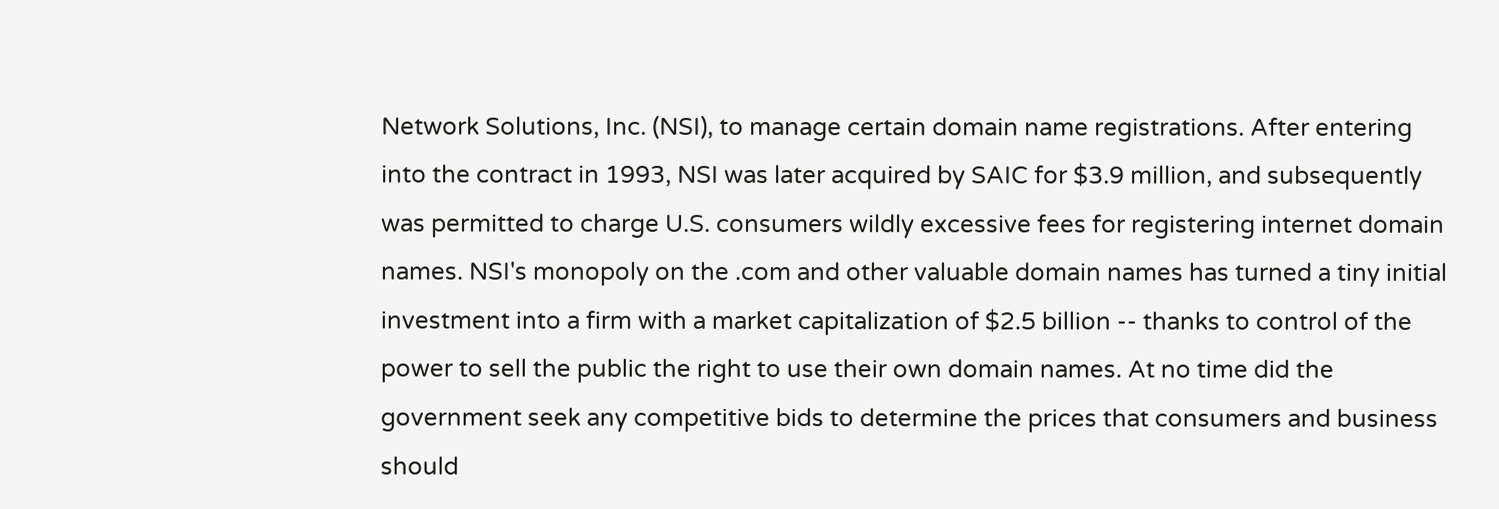Network Solutions, Inc. (NSI), to manage certain domain name registrations. After entering into the contract in 1993, NSI was later acquired by SAIC for $3.9 million, and subsequently was permitted to charge U.S. consumers wildly excessive fees for registering internet domain names. NSI's monopoly on the .com and other valuable domain names has turned a tiny initial investment into a firm with a market capitalization of $2.5 billion -- thanks to control of the power to sell the public the right to use their own domain names. At no time did the government seek any competitive bids to determine the prices that consumers and business should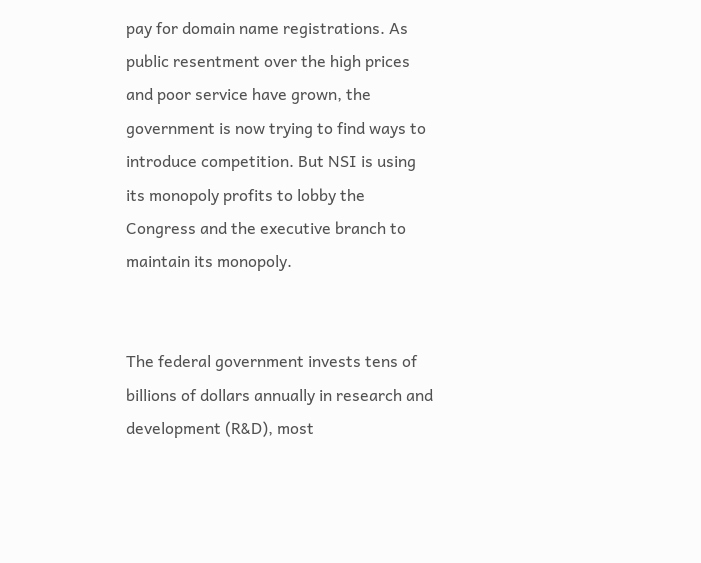pay for domain name registrations. As public resentment over the high prices and poor service have grown, the government is now trying to find ways to introduce competition. But NSI is using its monopoly profits to lobby the Congress and the executive branch to maintain its monopoly.


The federal government invests tens of billions of dollars annually in research and development (R&D), most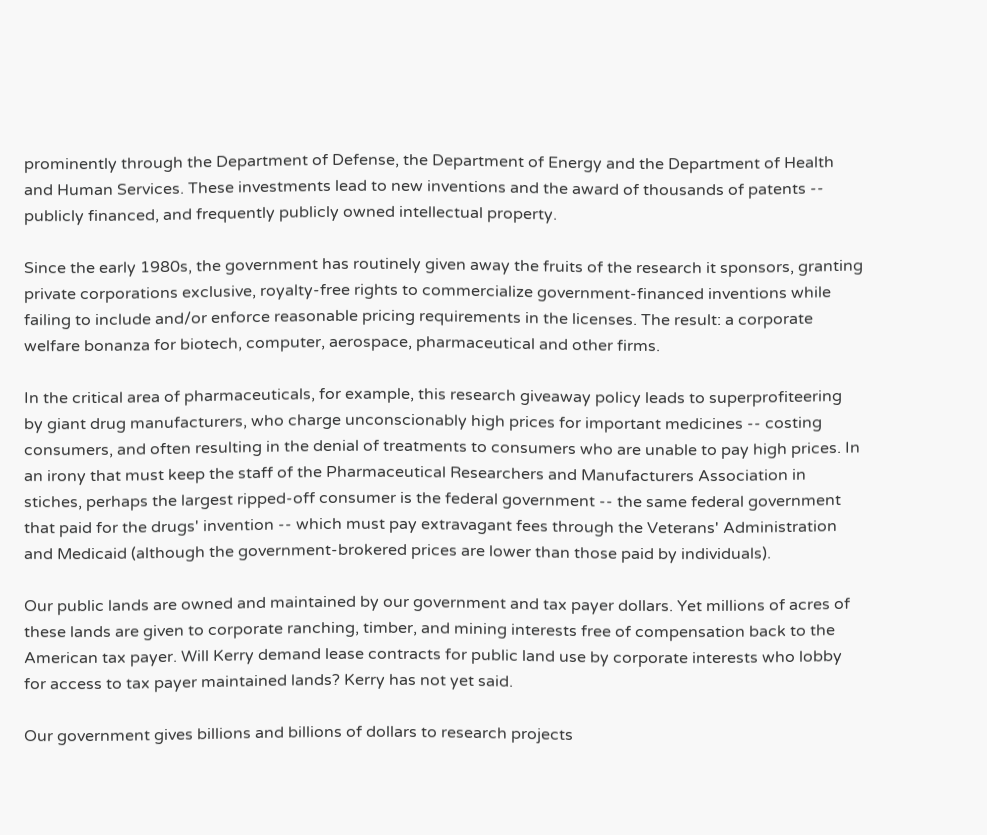prominently through the Department of Defense, the Department of Energy and the Department of Health and Human Services. These investments lead to new inventions and the award of thousands of patents -- publicly financed, and frequently publicly owned intellectual property.

Since the early 1980s, the government has routinely given away the fruits of the research it sponsors, granting private corporations exclusive, royalty-free rights to commercialize government-financed inventions while failing to include and/or enforce reasonable pricing requirements in the licenses. The result: a corporate welfare bonanza for biotech, computer, aerospace, pharmaceutical and other firms.

In the critical area of pharmaceuticals, for example, this research giveaway policy leads to superprofiteering by giant drug manufacturers, who charge unconscionably high prices for important medicines -- costing consumers, and often resulting in the denial of treatments to consumers who are unable to pay high prices. In an irony that must keep the staff of the Pharmaceutical Researchers and Manufacturers Association in stiches, perhaps the largest ripped-off consumer is the federal government -- the same federal government that paid for the drugs' invention -- which must pay extravagant fees through the Veterans' Administration and Medicaid (although the government-brokered prices are lower than those paid by individuals).

Our public lands are owned and maintained by our government and tax payer dollars. Yet millions of acres of these lands are given to corporate ranching, timber, and mining interests free of compensation back to the American tax payer. Will Kerry demand lease contracts for public land use by corporate interests who lobby for access to tax payer maintained lands? Kerry has not yet said.

Our government gives billions and billions of dollars to research projects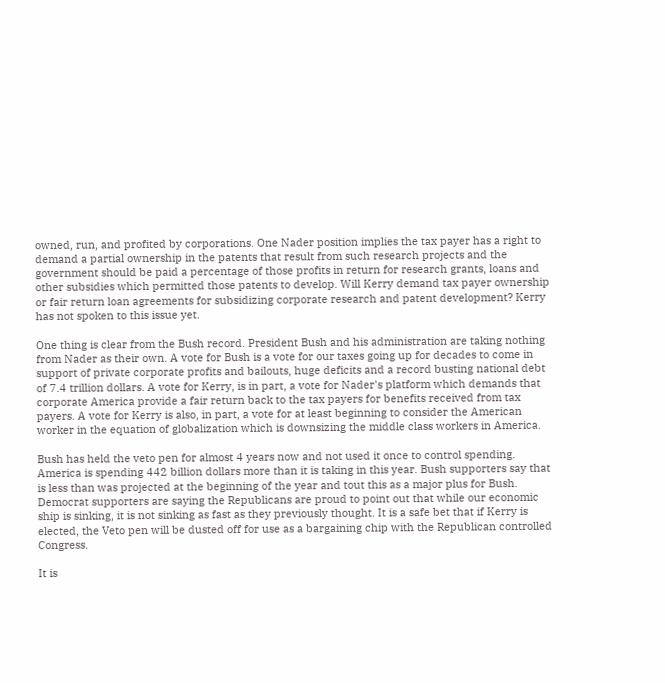owned, run, and profited by corporations. One Nader position implies the tax payer has a right to demand a partial ownership in the patents that result from such research projects and the government should be paid a percentage of those profits in return for research grants, loans and other subsidies which permitted those patents to develop. Will Kerry demand tax payer ownership or fair return loan agreements for subsidizing corporate research and patent development? Kerry has not spoken to this issue yet.

One thing is clear from the Bush record. President Bush and his administration are taking nothing from Nader as their own. A vote for Bush is a vote for our taxes going up for decades to come in support of private corporate profits and bailouts, huge deficits and a record busting national debt of 7.4 trillion dollars. A vote for Kerry, is in part, a vote for Nader's platform which demands that corporate America provide a fair return back to the tax payers for benefits received from tax payers. A vote for Kerry is also, in part, a vote for at least beginning to consider the American worker in the equation of globalization which is downsizing the middle class workers in America.

Bush has held the veto pen for almost 4 years now and not used it once to control spending. America is spending 442 billion dollars more than it is taking in this year. Bush supporters say that is less than was projected at the beginning of the year and tout this as a major plus for Bush. Democrat supporters are saying the Republicans are proud to point out that while our economic ship is sinking, it is not sinking as fast as they previously thought. It is a safe bet that if Kerry is elected, the Veto pen will be dusted off for use as a bargaining chip with the Republican controlled Congress.

It is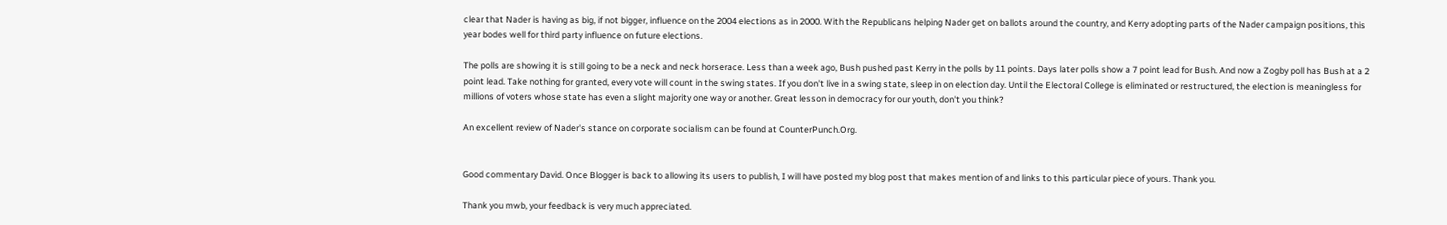clear that Nader is having as big, if not bigger, influence on the 2004 elections as in 2000. With the Republicans helping Nader get on ballots around the country, and Kerry adopting parts of the Nader campaign positions, this year bodes well for third party influence on future elections.

The polls are showing it is still going to be a neck and neck horserace. Less than a week ago, Bush pushed past Kerry in the polls by 11 points. Days later polls show a 7 point lead for Bush. And now a Zogby poll has Bush at a 2 point lead. Take nothing for granted, every vote will count in the swing states. If you don't live in a swing state, sleep in on election day. Until the Electoral College is eliminated or restructured, the election is meaningless for millions of voters whose state has even a slight majority one way or another. Great lesson in democracy for our youth, don't you think?

An excellent review of Nader's stance on corporate socialism can be found at CounterPunch.Org.


Good commentary David. Once Blogger is back to allowing its users to publish, I will have posted my blog post that makes mention of and links to this particular piece of yours. Thank you.

Thank you mwb, your feedback is very much appreciated.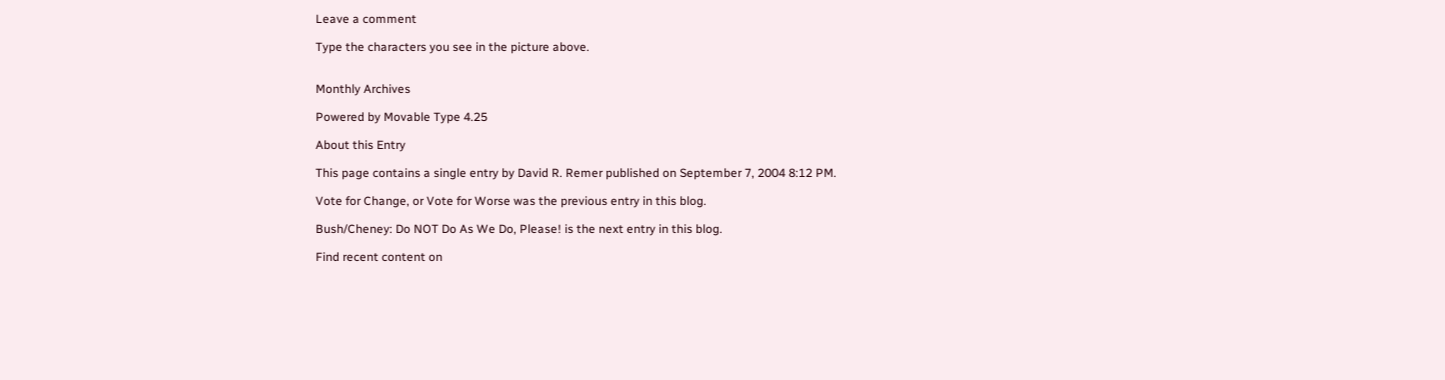Leave a comment

Type the characters you see in the picture above.


Monthly Archives

Powered by Movable Type 4.25

About this Entry

This page contains a single entry by David R. Remer published on September 7, 2004 8:12 PM.

Vote for Change, or Vote for Worse was the previous entry in this blog.

Bush/Cheney: Do NOT Do As We Do, Please! is the next entry in this blog.

Find recent content on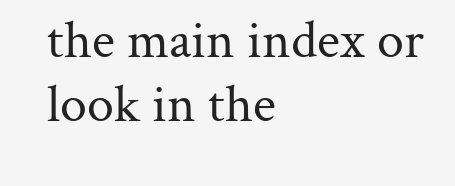the main index or look in the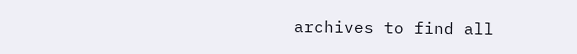archives to find all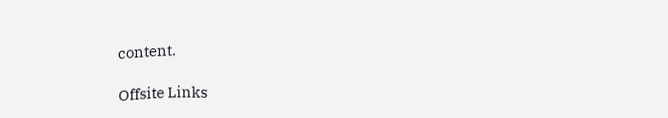content.

Offsite Links